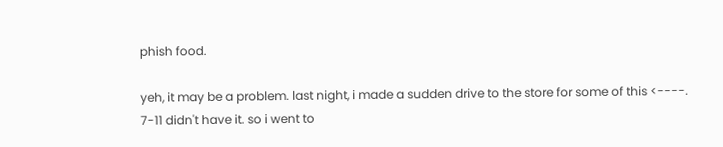phish food.

yeh, it may be a problem. last night, i made a sudden drive to the store for some of this <----. 7-11 didn't have it. so i went to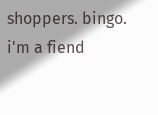shoppers. bingo.
i'm a fiend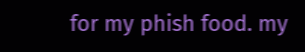for my phish food. my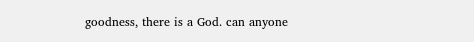goodness, there is a God. can anyone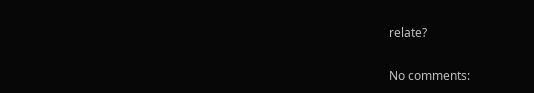relate?

No comments: